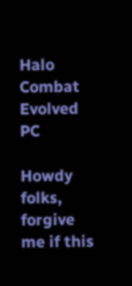Halo Combat Evolved PC

Howdy folks, forgive me if this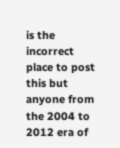is the incorrect place to post this but anyone from the 2004 to 2012 era of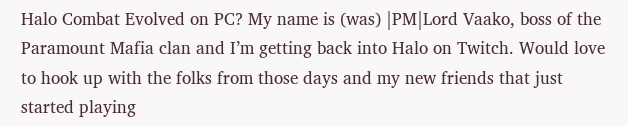Halo Combat Evolved on PC? My name is (was) |PM|Lord Vaako, boss of the Paramount Mafia clan and I’m getting back into Halo on Twitch. Would love to hook up with the folks from those days and my new friends that just started playing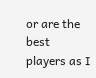or are the best players as I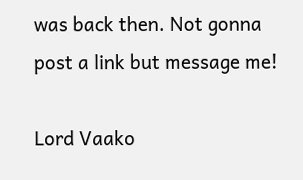was back then. Not gonna post a link but message me!

Lord Vaako